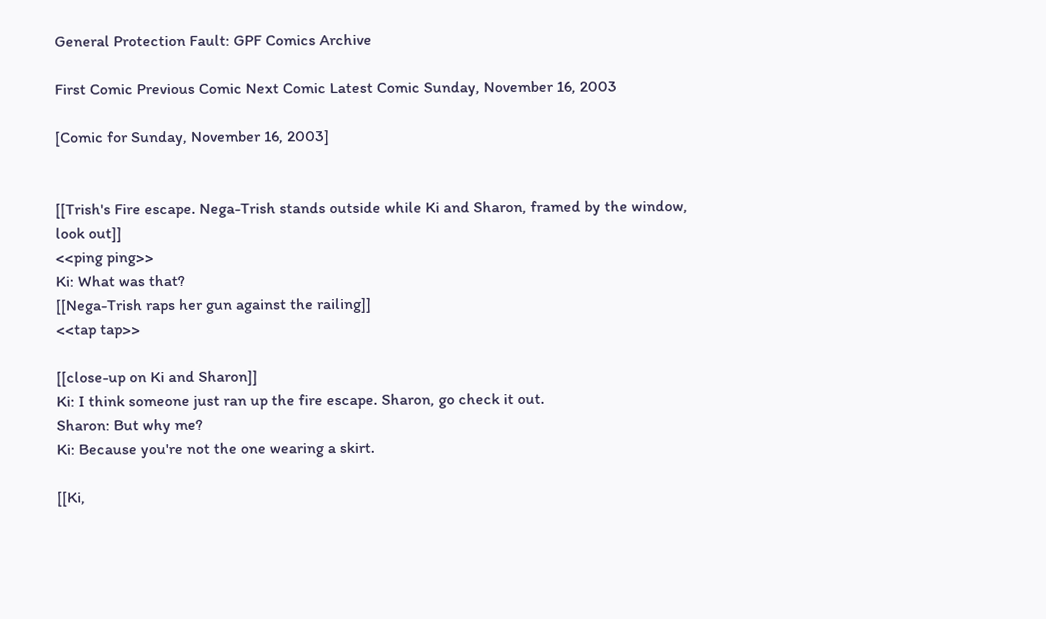General Protection Fault: GPF Comics Archive

First Comic Previous Comic Next Comic Latest Comic Sunday, November 16, 2003

[Comic for Sunday, November 16, 2003]


[[Trish's Fire escape. Nega-Trish stands outside while Ki and Sharon, framed by the window, look out]]
<<ping ping>>
Ki: What was that?
[[Nega-Trish raps her gun against the railing]]
<<tap tap>>

[[close-up on Ki and Sharon]]
Ki: I think someone just ran up the fire escape. Sharon, go check it out.
Sharon: But why me?
Ki: Because you're not the one wearing a skirt.

[[Ki,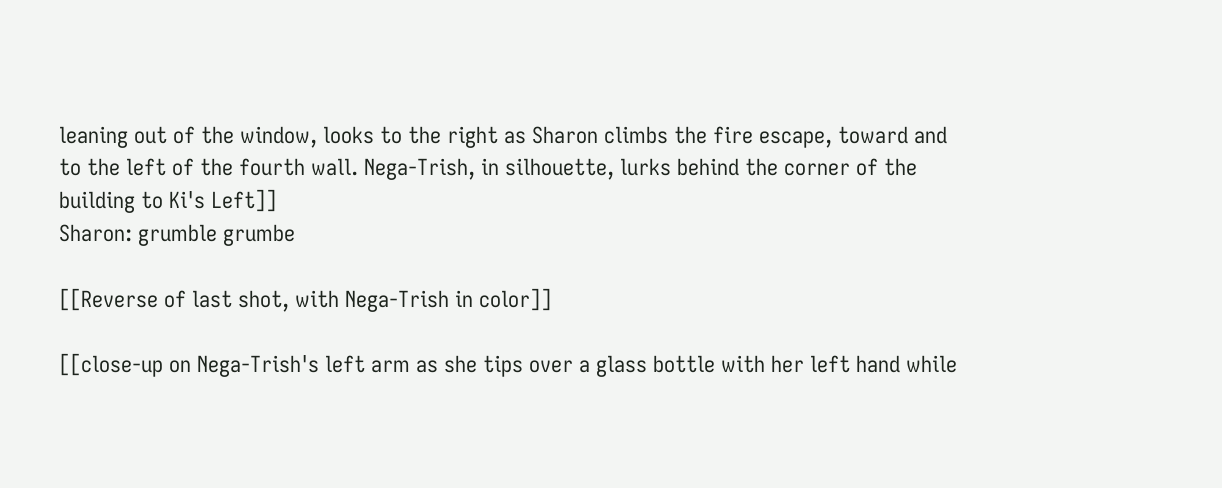leaning out of the window, looks to the right as Sharon climbs the fire escape, toward and to the left of the fourth wall. Nega-Trish, in silhouette, lurks behind the corner of the building to Ki's Left]]
Sharon: grumble grumbe

[[Reverse of last shot, with Nega-Trish in color]]

[[close-up on Nega-Trish's left arm as she tips over a glass bottle with her left hand while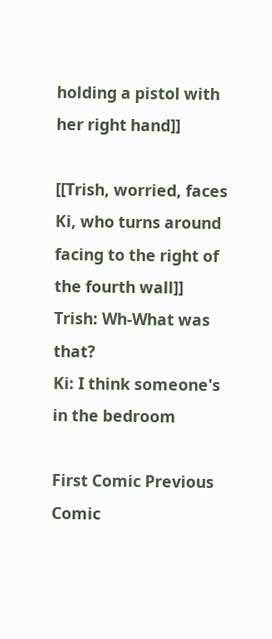holding a pistol with her right hand]]

[[Trish, worried, faces Ki, who turns around facing to the right of the fourth wall]]
Trish: Wh-What was that?
Ki: I think someone's in the bedroom

First Comic Previous Comic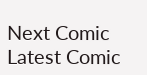Next Comic Latest Comic